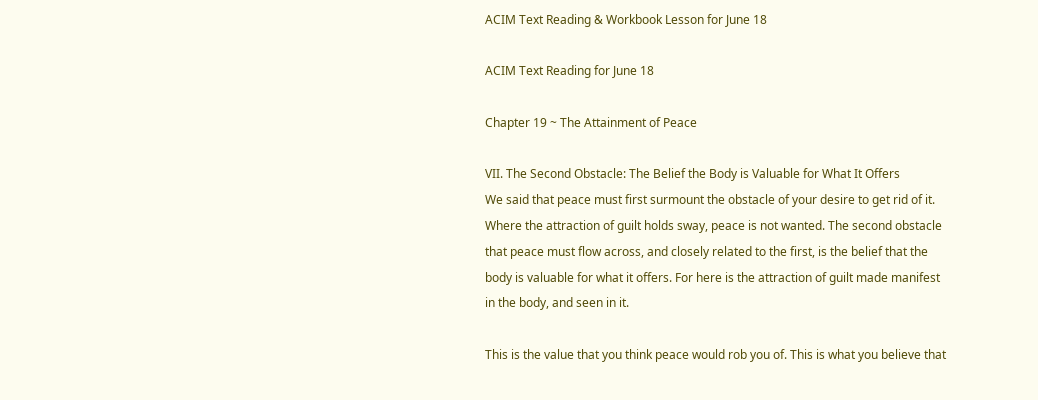ACIM Text Reading & Workbook Lesson for June 18

ACIM Text Reading for June 18

Chapter 19 ~ The Attainment of Peace

VII. The Second Obstacle: The Belief the Body is Valuable for What It Offers
We said that peace must first surmount the obstacle of your desire to get rid of it. Where the attraction of guilt holds sway, peace is not wanted. The second obstacle that peace must flow across, and closely related to the first, is the belief that the body is valuable for what it offers. For here is the attraction of guilt made manifest in the body, and seen in it.

This is the value that you think peace would rob you of. This is what you believe that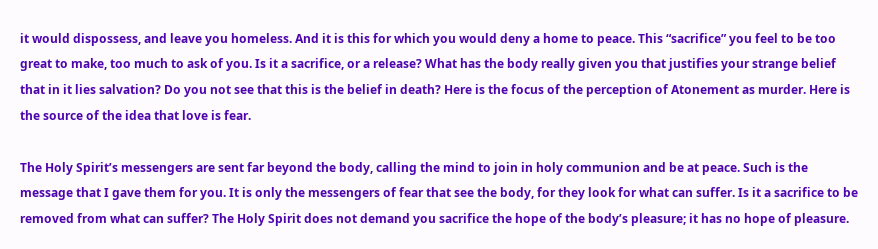it would dispossess, and leave you homeless. And it is this for which you would deny a home to peace. This “sacrifice” you feel to be too great to make, too much to ask of you. Is it a sacrifice, or a release? What has the body really given you that justifies your strange belief that in it lies salvation? Do you not see that this is the belief in death? Here is the focus of the perception of Atonement as murder. Here is the source of the idea that love is fear.

The Holy Spirit’s messengers are sent far beyond the body, calling the mind to join in holy communion and be at peace. Such is the message that I gave them for you. It is only the messengers of fear that see the body, for they look for what can suffer. Is it a sacrifice to be removed from what can suffer? The Holy Spirit does not demand you sacrifice the hope of the body’s pleasure; it has no hope of pleasure.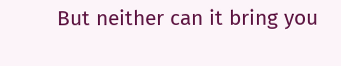But neither can it bring you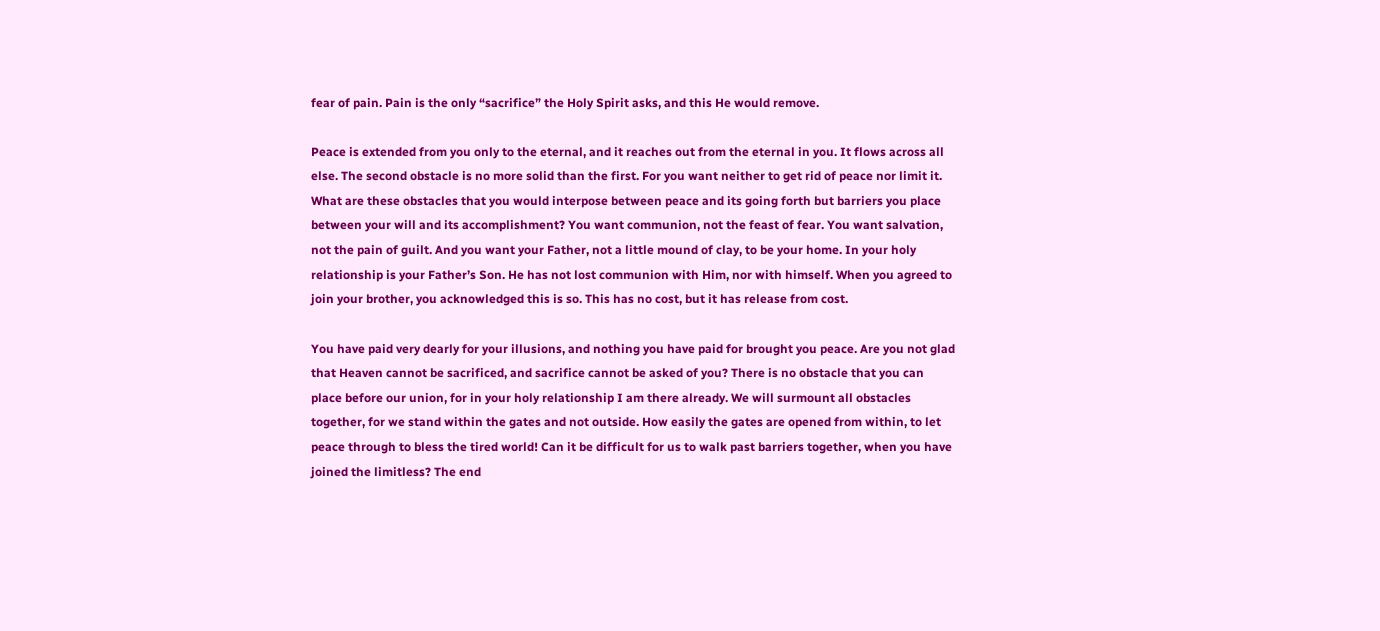fear of pain. Pain is the only “sacrifice” the Holy Spirit asks, and this He would remove.

Peace is extended from you only to the eternal, and it reaches out from the eternal in you. It flows across all else. The second obstacle is no more solid than the first. For you want neither to get rid of peace nor limit it. What are these obstacles that you would interpose between peace and its going forth but barriers you place between your will and its accomplishment? You want communion, not the feast of fear. You want salvation, not the pain of guilt. And you want your Father, not a little mound of clay, to be your home. In your holy relationship is your Father’s Son. He has not lost communion with Him, nor with himself. When you agreed to join your brother, you acknowledged this is so. This has no cost, but it has release from cost.

You have paid very dearly for your illusions, and nothing you have paid for brought you peace. Are you not glad that Heaven cannot be sacrificed, and sacrifice cannot be asked of you? There is no obstacle that you can place before our union, for in your holy relationship I am there already. We will surmount all obstacles together, for we stand within the gates and not outside. How easily the gates are opened from within, to let peace through to bless the tired world! Can it be difficult for us to walk past barriers together, when you have joined the limitless? The end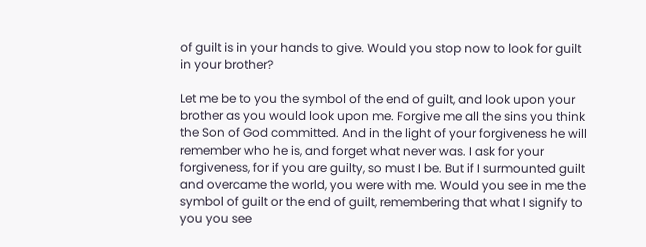of guilt is in your hands to give. Would you stop now to look for guilt in your brother?

Let me be to you the symbol of the end of guilt, and look upon your brother as you would look upon me. Forgive me all the sins you think the Son of God committed. And in the light of your forgiveness he will remember who he is, and forget what never was. I ask for your forgiveness, for if you are guilty, so must I be. But if I surmounted guilt and overcame the world, you were with me. Would you see in me the symbol of guilt or the end of guilt, remembering that what I signify to you you see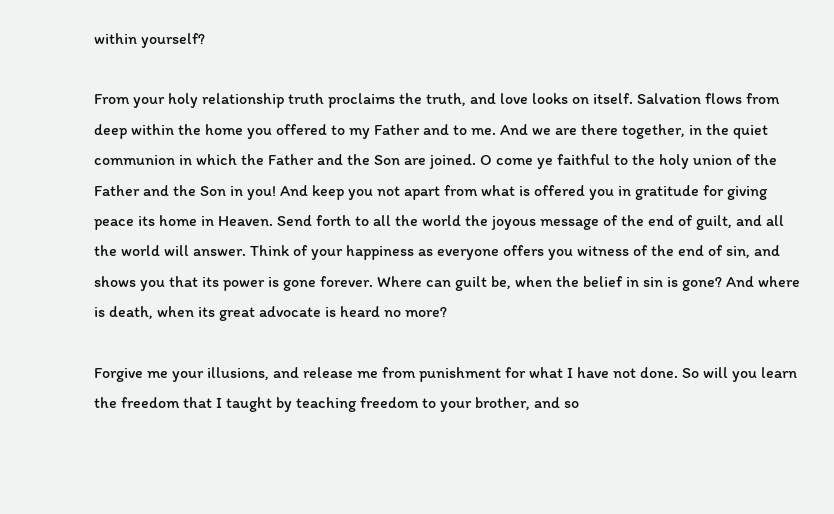within yourself?

From your holy relationship truth proclaims the truth, and love looks on itself. Salvation flows from deep within the home you offered to my Father and to me. And we are there together, in the quiet communion in which the Father and the Son are joined. O come ye faithful to the holy union of the Father and the Son in you! And keep you not apart from what is offered you in gratitude for giving peace its home in Heaven. Send forth to all the world the joyous message of the end of guilt, and all the world will answer. Think of your happiness as everyone offers you witness of the end of sin, and shows you that its power is gone forever. Where can guilt be, when the belief in sin is gone? And where is death, when its great advocate is heard no more?

Forgive me your illusions, and release me from punishment for what I have not done. So will you learn the freedom that I taught by teaching freedom to your brother, and so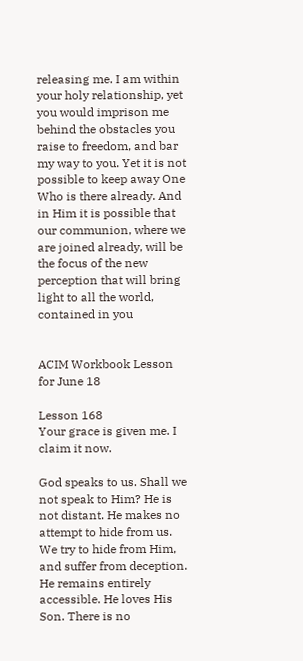releasing me. I am within your holy relationship, yet you would imprison me behind the obstacles you raise to freedom, and bar my way to you. Yet it is not possible to keep away One Who is there already. And in Him it is possible that our communion, where we are joined already, will be the focus of the new perception that will bring light to all the world, contained in you


ACIM Workbook Lesson for June 18

Lesson 168
Your grace is given me. I claim it now.

God speaks to us. Shall we not speak to Him? He is not distant. He makes no attempt to hide from us. We try to hide from Him, and suffer from deception. He remains entirely accessible. He loves His Son. There is no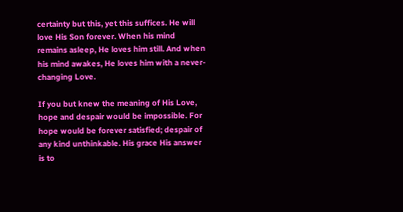certainty but this, yet this suffices. He will love His Son forever. When his mind remains asleep, He loves him still. And when his mind awakes, He loves him with a never-changing Love.

If you but knew the meaning of His Love, hope and despair would be impossible. For hope would be forever satisfied; despair of any kind unthinkable. His grace His answer is to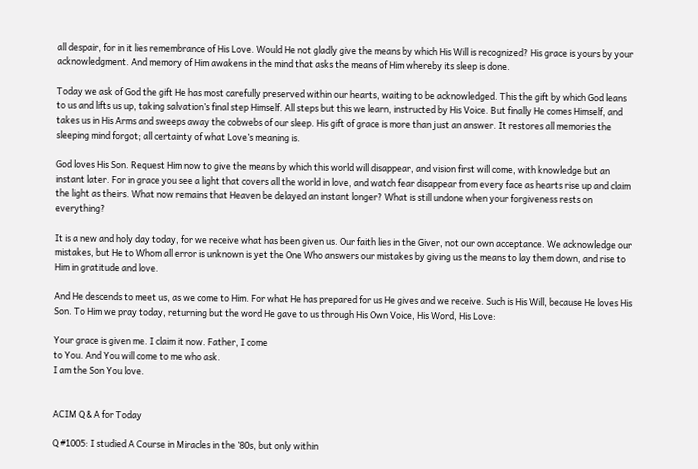all despair, for in it lies remembrance of His Love. Would He not gladly give the means by which His Will is recognized? His grace is yours by your acknowledgment. And memory of Him awakens in the mind that asks the means of Him whereby its sleep is done.

Today we ask of God the gift He has most carefully preserved within our hearts, waiting to be acknowledged. This the gift by which God leans to us and lifts us up, taking salvation’s final step Himself. All steps but this we learn, instructed by His Voice. But finally He comes Himself, and takes us in His Arms and sweeps away the cobwebs of our sleep. His gift of grace is more than just an answer. It restores all memories the sleeping mind forgot; all certainty of what Love’s meaning is.

God loves His Son. Request Him now to give the means by which this world will disappear, and vision first will come, with knowledge but an instant later. For in grace you see a light that covers all the world in love, and watch fear disappear from every face as hearts rise up and claim the light as theirs. What now remains that Heaven be delayed an instant longer? What is still undone when your forgiveness rests on everything?

It is a new and holy day today, for we receive what has been given us. Our faith lies in the Giver, not our own acceptance. We acknowledge our mistakes, but He to Whom all error is unknown is yet the One Who answers our mistakes by giving us the means to lay them down, and rise to Him in gratitude and love.

And He descends to meet us, as we come to Him. For what He has prepared for us He gives and we receive. Such is His Will, because He loves His Son. To Him we pray today, returning but the word He gave to us through His Own Voice, His Word, His Love:

Your grace is given me. I claim it now. Father, I come
to You. And You will come to me who ask.
I am the Son You love.


ACIM Q & A for Today

Q #1005: I studied A Course in Miracles in the ’80s, but only within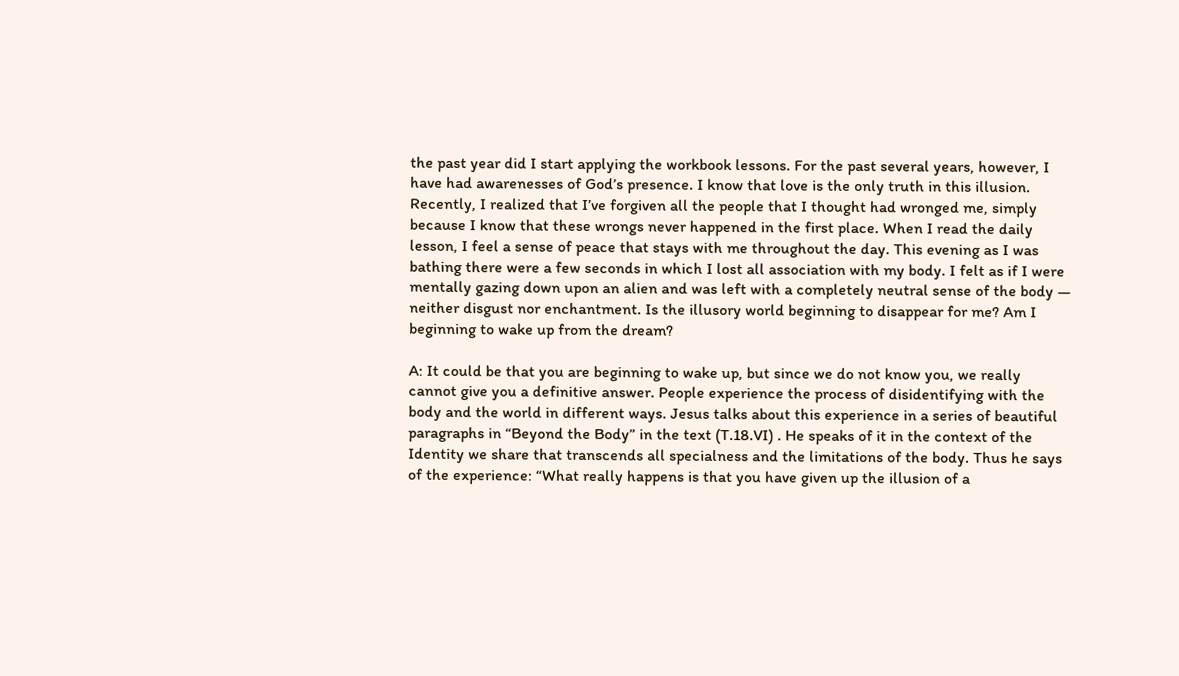the past year did I start applying the workbook lessons. For the past several years, however, I have had awarenesses of God’s presence. I know that love is the only truth in this illusion. Recently, I realized that I’ve forgiven all the people that I thought had wronged me, simply because I know that these wrongs never happened in the first place. When I read the daily lesson, I feel a sense of peace that stays with me throughout the day. This evening as I was bathing there were a few seconds in which I lost all association with my body. I felt as if I were mentally gazing down upon an alien and was left with a completely neutral sense of the body — neither disgust nor enchantment. Is the illusory world beginning to disappear for me? Am I beginning to wake up from the dream?

A: It could be that you are beginning to wake up, but since we do not know you, we really cannot give you a definitive answer. People experience the process of disidentifying with the body and the world in different ways. Jesus talks about this experience in a series of beautiful paragraphs in “Beyond the Body” in the text (T.18.VI) . He speaks of it in the context of the Identity we share that transcends all specialness and the limitations of the body. Thus he says of the experience: “What really happens is that you have given up the illusion of a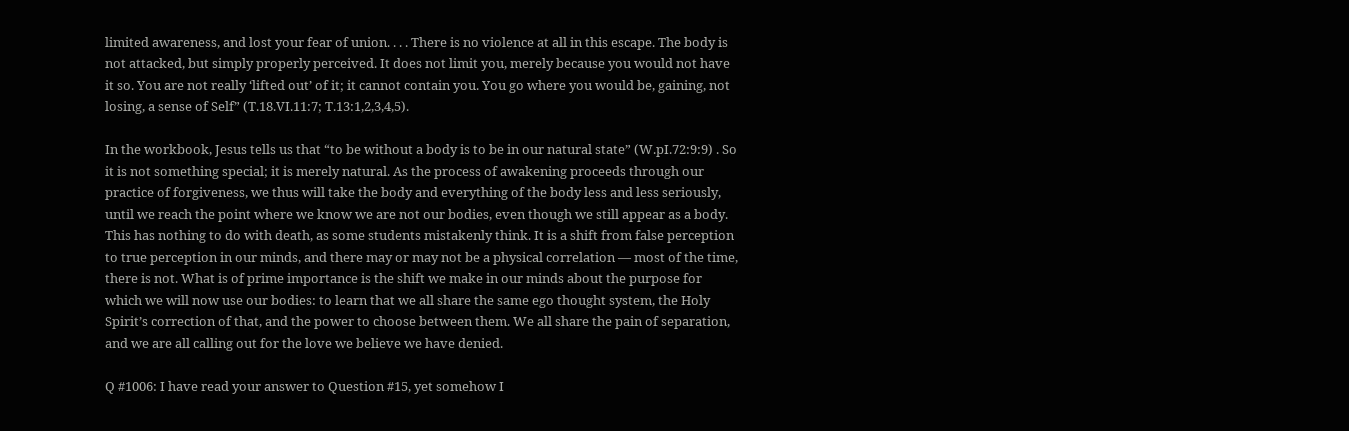limited awareness, and lost your fear of union. . . . There is no violence at all in this escape. The body is not attacked, but simply properly perceived. It does not limit you, merely because you would not have it so. You are not really ‘lifted out’ of it; it cannot contain you. You go where you would be, gaining, not losing, a sense of Self” (T.18.VI.11:7; T.13:1,2,3,4,5).

In the workbook, Jesus tells us that “to be without a body is to be in our natural state” (W.pI.72:9:9) . So it is not something special; it is merely natural. As the process of awakening proceeds through our practice of forgiveness, we thus will take the body and everything of the body less and less seriously, until we reach the point where we know we are not our bodies, even though we still appear as a body. This has nothing to do with death, as some students mistakenly think. It is a shift from false perception to true perception in our minds, and there may or may not be a physical correlation — most of the time, there is not. What is of prime importance is the shift we make in our minds about the purpose for which we will now use our bodies: to learn that we all share the same ego thought system, the Holy Spirit’s correction of that, and the power to choose between them. We all share the pain of separation, and we are all calling out for the love we believe we have denied.

Q #1006: I have read your answer to Question #15, yet somehow I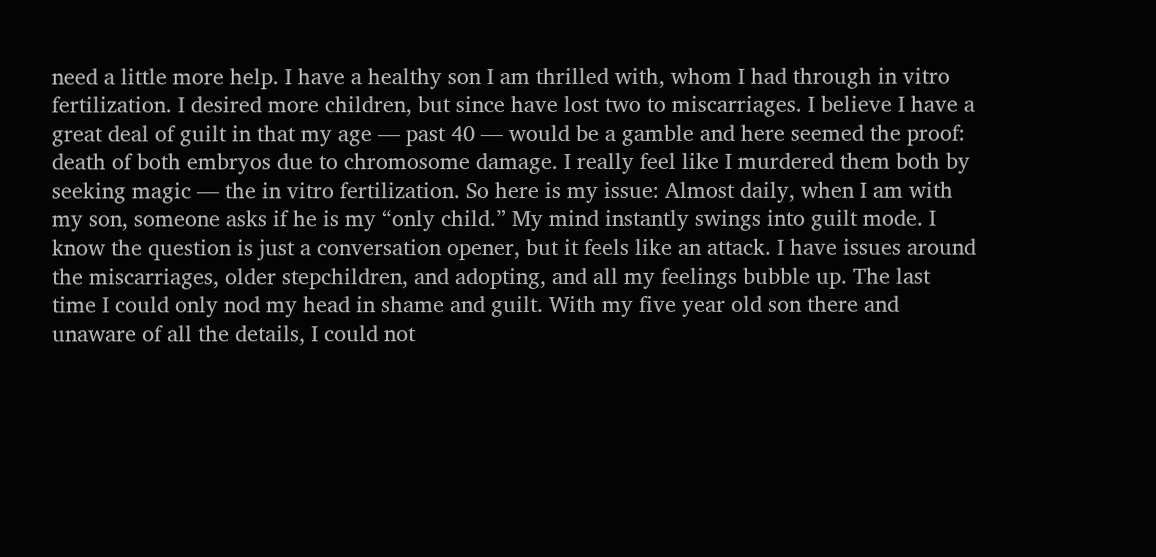need a little more help. I have a healthy son I am thrilled with, whom I had through in vitro fertilization. I desired more children, but since have lost two to miscarriages. I believe I have a great deal of guilt in that my age — past 40 — would be a gamble and here seemed the proof: death of both embryos due to chromosome damage. I really feel like I murdered them both by seeking magic — the in vitro fertilization. So here is my issue: Almost daily, when I am with my son, someone asks if he is my “only child.” My mind instantly swings into guilt mode. I know the question is just a conversation opener, but it feels like an attack. I have issues around the miscarriages, older stepchildren, and adopting, and all my feelings bubble up. The last time I could only nod my head in shame and guilt. With my five year old son there and unaware of all the details, I could not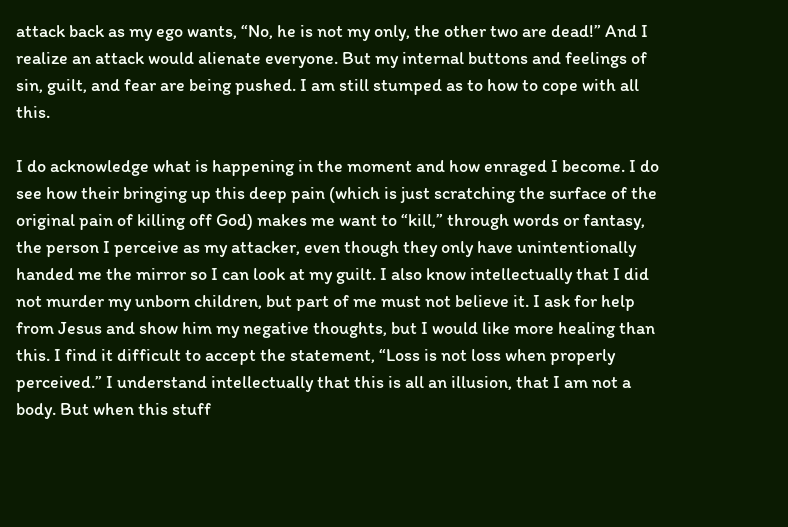attack back as my ego wants, “No, he is not my only, the other two are dead!” And I realize an attack would alienate everyone. But my internal buttons and feelings of sin, guilt, and fear are being pushed. I am still stumped as to how to cope with all this.

I do acknowledge what is happening in the moment and how enraged I become. I do see how their bringing up this deep pain (which is just scratching the surface of the original pain of killing off God) makes me want to “kill,” through words or fantasy, the person I perceive as my attacker, even though they only have unintentionally handed me the mirror so I can look at my guilt. I also know intellectually that I did not murder my unborn children, but part of me must not believe it. I ask for help from Jesus and show him my negative thoughts, but I would like more healing than this. I find it difficult to accept the statement, “Loss is not loss when properly perceived.” I understand intellectually that this is all an illusion, that I am not a body. But when this stuff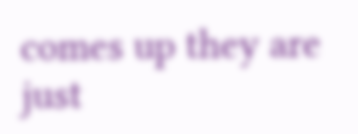comes up they are just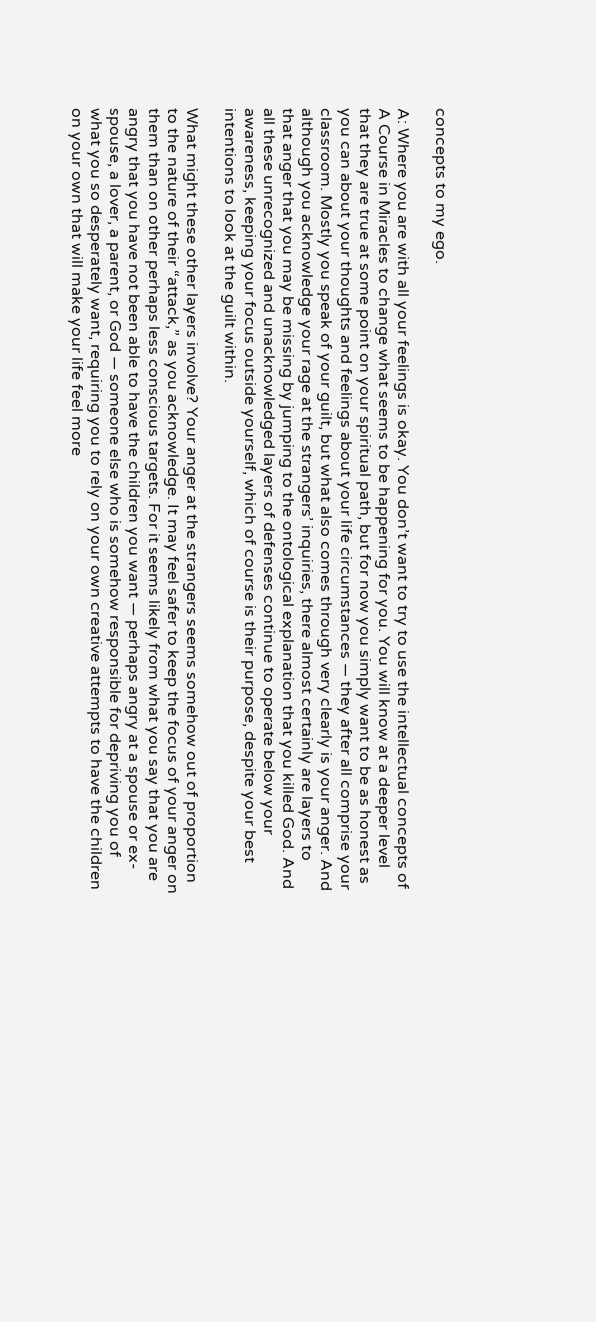concepts to my ego.

A: Where you are with all your feelings is okay. You don’t want to try to use the intellectual concepts of A Course in Miracles to change what seems to be happening for you. You will know at a deeper level that they are true at some point on your spiritual path, but for now you simply want to be as honest as you can about your thoughts and feelings about your life circumstances — they after all comprise your classroom. Mostly you speak of your guilt, but what also comes through very clearly is your anger. And although you acknowledge your rage at the strangers’ inquiries, there almost certainly are layers to that anger that you may be missing by jumping to the ontological explanation that you killed God. And all these unrecognized and unacknowledged layers of defenses continue to operate below your awareness, keeping your focus outside yourself, which of course is their purpose, despite your best intentions to look at the guilt within.

What might these other layers involve? Your anger at the strangers seems somehow out of proportion to the nature of their “attack,” as you acknowledge. It may feel safer to keep the focus of your anger on them than on other perhaps less conscious targets. For it seems likely from what you say that you are angry that you have not been able to have the children you want — perhaps angry at a spouse or ex-spouse, a lover, a parent, or God — someone else who is somehow responsible for depriving you of what you so desperately want, requiring you to rely on your own creative attempts to have the children on your own that will make your life feel more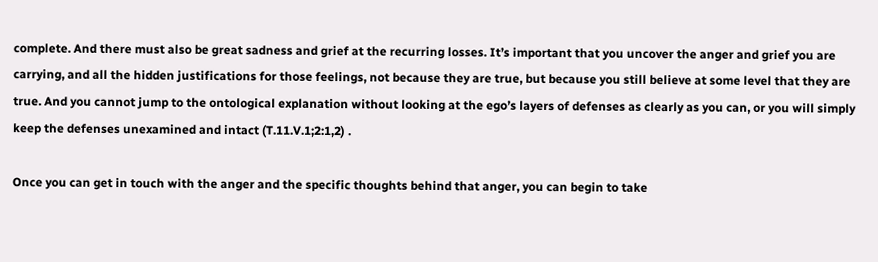complete. And there must also be great sadness and grief at the recurring losses. It’s important that you uncover the anger and grief you are carrying, and all the hidden justifications for those feelings, not because they are true, but because you still believe at some level that they are true. And you cannot jump to the ontological explanation without looking at the ego’s layers of defenses as clearly as you can, or you will simply keep the defenses unexamined and intact (T.11.V.1;2:1,2) .

Once you can get in touch with the anger and the specific thoughts behind that anger, you can begin to take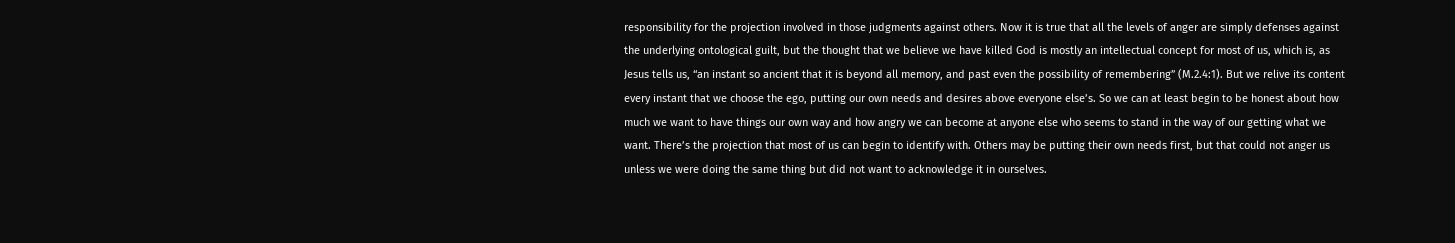responsibility for the projection involved in those judgments against others. Now it is true that all the levels of anger are simply defenses against the underlying ontological guilt, but the thought that we believe we have killed God is mostly an intellectual concept for most of us, which is, as Jesus tells us, “an instant so ancient that it is beyond all memory, and past even the possibility of remembering” (M.2.4:1). But we relive its content every instant that we choose the ego, putting our own needs and desires above everyone else’s. So we can at least begin to be honest about how much we want to have things our own way and how angry we can become at anyone else who seems to stand in the way of our getting what we want. There’s the projection that most of us can begin to identify with. Others may be putting their own needs first, but that could not anger us unless we were doing the same thing but did not want to acknowledge it in ourselves.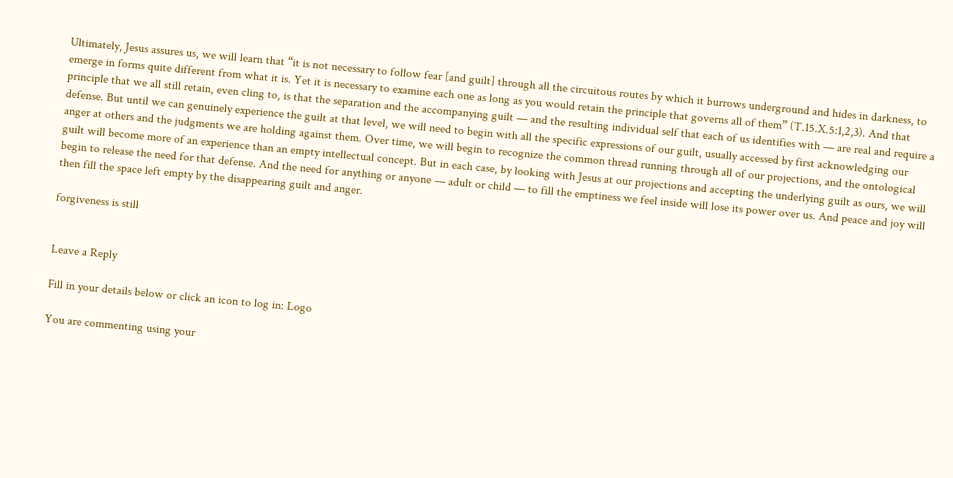Ultimately, Jesus assures us, we will learn that “it is not necessary to follow fear [and guilt] through all the circuitous routes by which it burrows underground and hides in darkness, to emerge in forms quite different from what it is. Yet it is necessary to examine each one as long as you would retain the principle that governs all of them” (T.15.X.5:1,2,3). And that principle that we all still retain, even cling to, is that the separation and the accompanying guilt — and the resulting individual self that each of us identifies with — are real and require a defense. But until we can genuinely experience the guilt at that level, we will need to begin with all the specific expressions of our guilt, usually accessed by first acknowledging our anger at others and the judgments we are holding against them. Over time, we will begin to recognize the common thread running through all of our projections, and the ontological guilt will become more of an experience than an empty intellectual concept. But in each case, by looking with Jesus at our projections and accepting the underlying guilt as ours, we will begin to release the need for that defense. And the need for anything or anyone — adult or child — to fill the emptiness we feel inside will lose its power over us. And peace and joy will then fill the space left empty by the disappearing guilt and anger.

forgiveness is still


Leave a Reply

Fill in your details below or click an icon to log in: Logo

You are commenting using your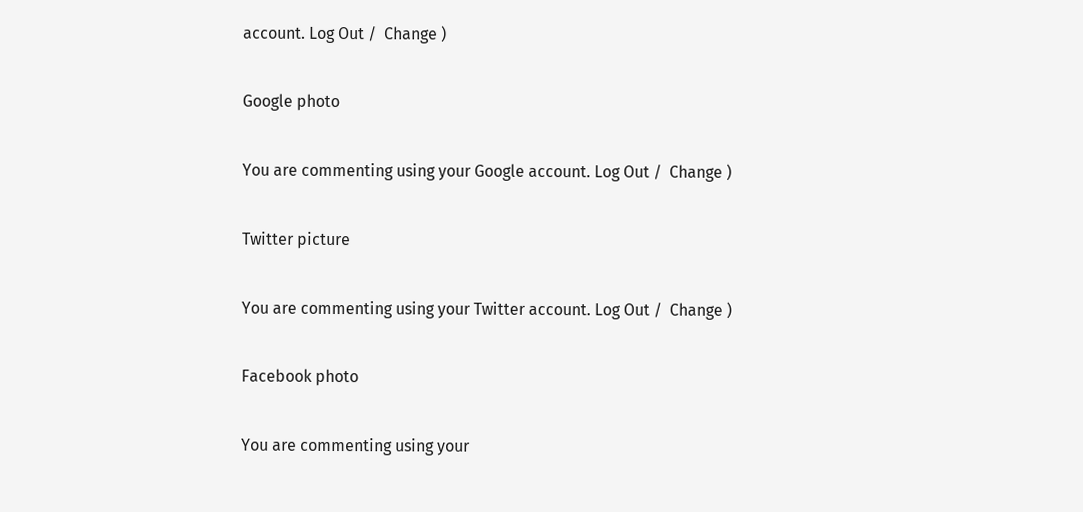account. Log Out /  Change )

Google photo

You are commenting using your Google account. Log Out /  Change )

Twitter picture

You are commenting using your Twitter account. Log Out /  Change )

Facebook photo

You are commenting using your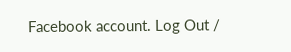Facebook account. Log Out /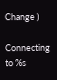Change )

Connecting to %s